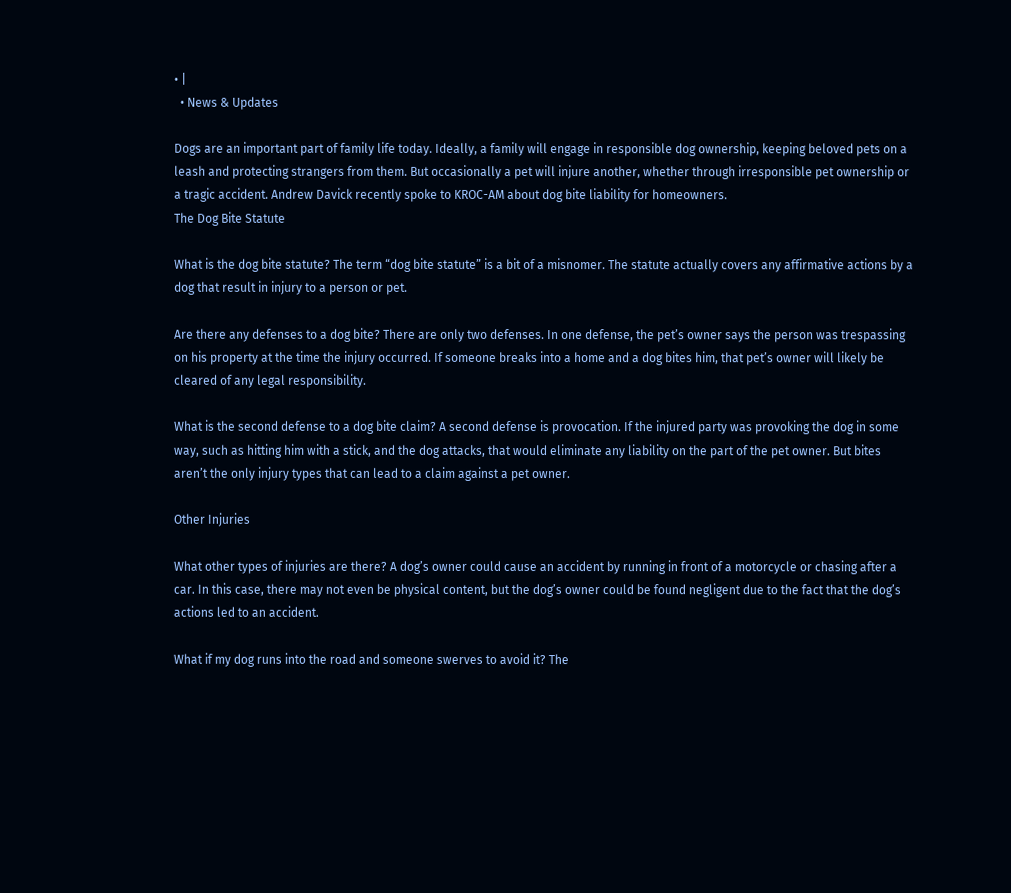• |
  • News & Updates

Dogs are an important part of family life today. Ideally, a family will engage in responsible dog ownership, keeping beloved pets on a leash and protecting strangers from them. But occasionally a pet will injure another, whether through irresponsible pet ownership or a tragic accident. Andrew Davick recently spoke to KROC-AM about dog bite liability for homeowners.
The Dog Bite Statute

What is the dog bite statute? The term “dog bite statute” is a bit of a misnomer. The statute actually covers any affirmative actions by a dog that result in injury to a person or pet.

Are there any defenses to a dog bite? There are only two defenses. In one defense, the pet’s owner says the person was trespassing on his property at the time the injury occurred. If someone breaks into a home and a dog bites him, that pet’s owner will likely be cleared of any legal responsibility.

What is the second defense to a dog bite claim? A second defense is provocation. If the injured party was provoking the dog in some way, such as hitting him with a stick, and the dog attacks, that would eliminate any liability on the part of the pet owner. But bites aren’t the only injury types that can lead to a claim against a pet owner.

Other Injuries

What other types of injuries are there? A dog’s owner could cause an accident by running in front of a motorcycle or chasing after a car. In this case, there may not even be physical content, but the dog’s owner could be found negligent due to the fact that the dog’s actions led to an accident.

What if my dog runs into the road and someone swerves to avoid it? The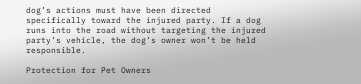dog’s actions must have been directed specifically toward the injured party. If a dog runs into the road without targeting the injured party’s vehicle, the dog’s owner won’t be held responsible.

Protection for Pet Owners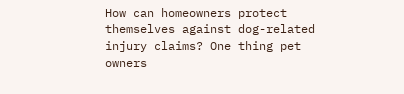How can homeowners protect themselves against dog-related injury claims? One thing pet owners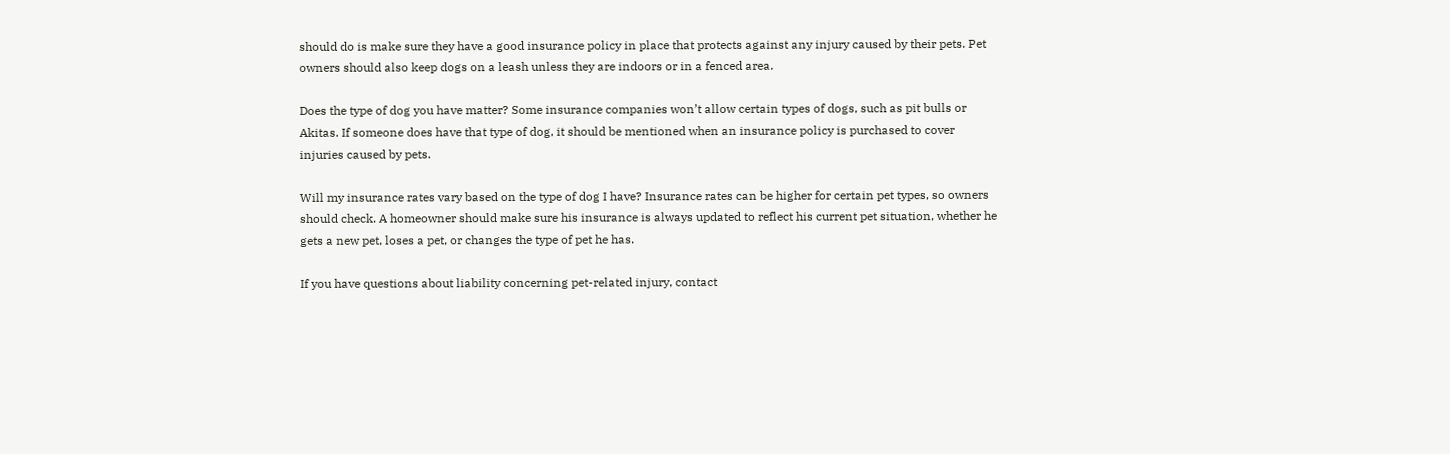should do is make sure they have a good insurance policy in place that protects against any injury caused by their pets. Pet owners should also keep dogs on a leash unless they are indoors or in a fenced area.

Does the type of dog you have matter? Some insurance companies won’t allow certain types of dogs, such as pit bulls or Akitas. If someone does have that type of dog, it should be mentioned when an insurance policy is purchased to cover injuries caused by pets.

Will my insurance rates vary based on the type of dog I have? Insurance rates can be higher for certain pet types, so owners should check. A homeowner should make sure his insurance is always updated to reflect his current pet situation, whether he gets a new pet, loses a pet, or changes the type of pet he has.

If you have questions about liability concerning pet-related injury, contact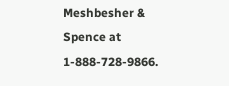Meshbesher & Spence at 1-888-728-9866.